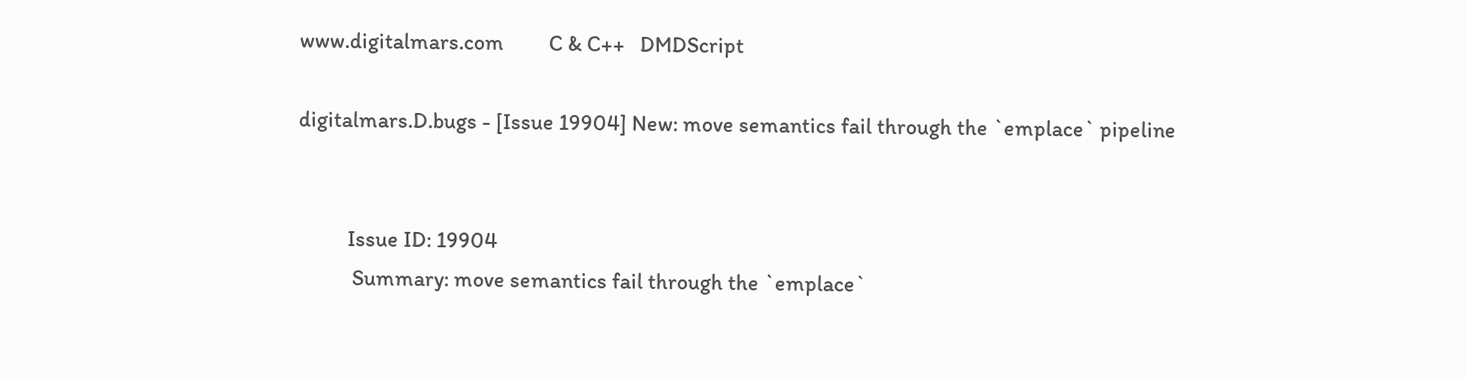www.digitalmars.com         C & C++   DMDScript

digitalmars.D.bugs - [Issue 19904] New: move semantics fail through the `emplace` pipeline


          Issue ID: 19904
           Summary: move semantics fail through the `emplace`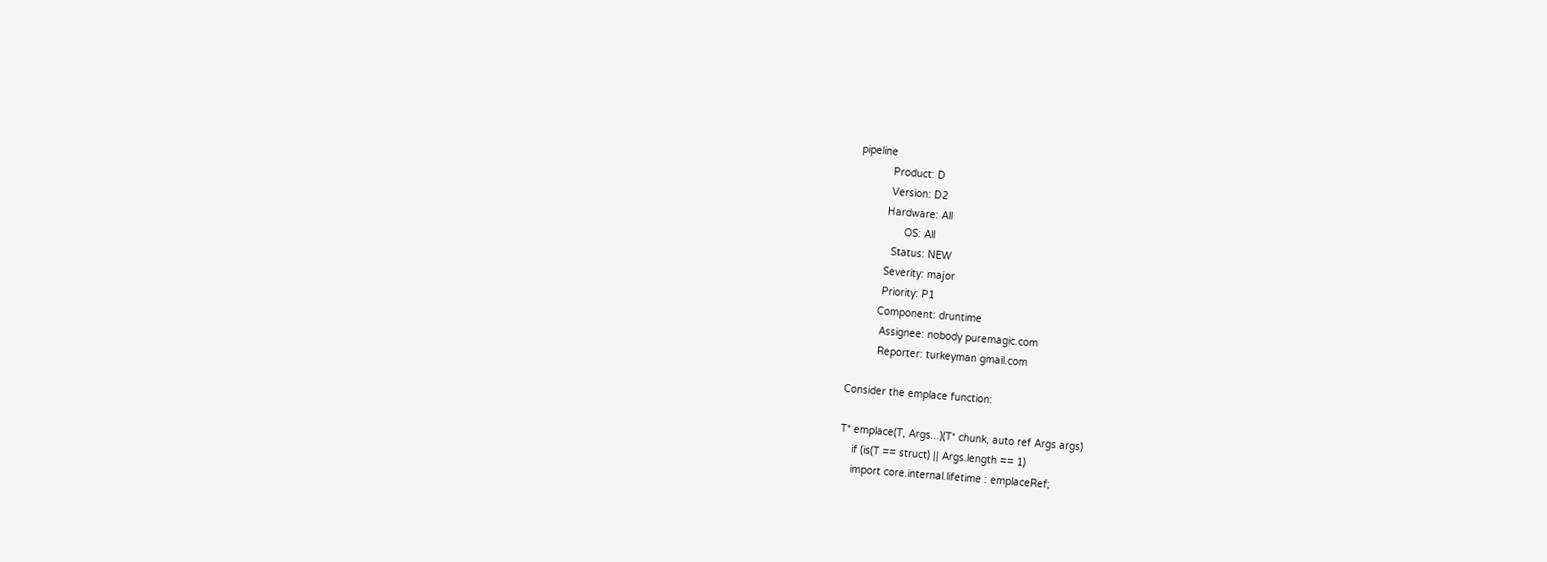pipeline
           Product: D
           Version: D2
          Hardware: All
                OS: All
            Status: NEW
          Severity: major
          Priority: P1
         Component: druntime
          Assignee: nobody puremagic.com
          Reporter: turkeyman gmail.com

Consider the emplace function:

T* emplace(T, Args...)(T* chunk, auto ref Args args)
    if (is(T == struct) || Args.length == 1)
    import core.internal.lifetime : emplaceRef;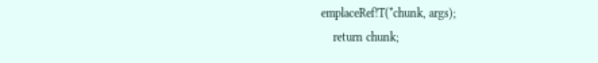emplaceRef!T(*chunk, args);
    return chunk;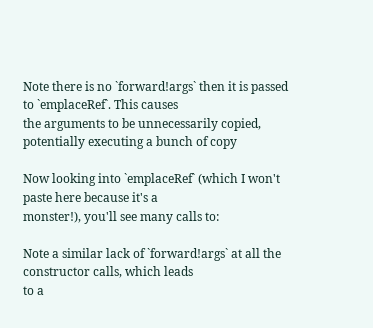Note there is no `forward!args` then it is passed to `emplaceRef`. This causes
the arguments to be unnecessarily copied, potentially executing a bunch of copy

Now looking into `emplaceRef` (which I won't paste here because it's a
monster!), you'll see many calls to:

Note a similar lack of `forward!args` at all the constructor calls, which leads
to a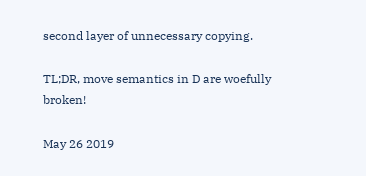second layer of unnecessary copying.

TL;DR, move semantics in D are woefully broken!

May 26 2019